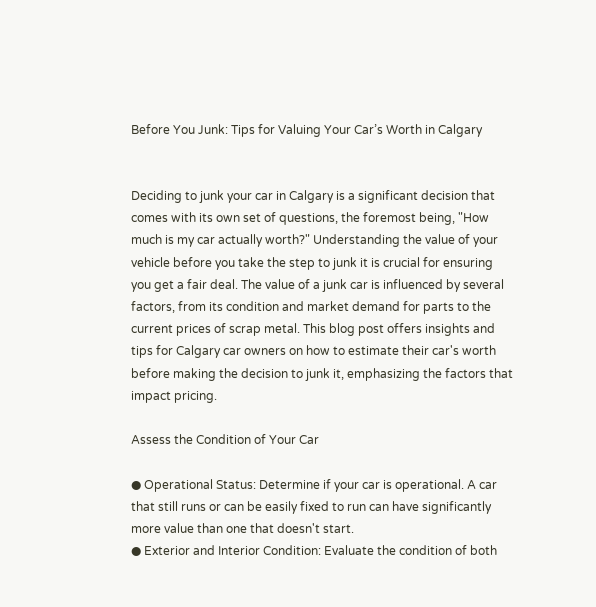Before You Junk: Tips for Valuing Your Car’s Worth in Calgary


Deciding to junk your car in Calgary is a significant decision that comes with its own set of questions, the foremost being, "How much is my car actually worth?" Understanding the value of your vehicle before you take the step to junk it is crucial for ensuring you get a fair deal. The value of a junk car is influenced by several factors, from its condition and market demand for parts to the current prices of scrap metal. This blog post offers insights and tips for Calgary car owners on how to estimate their car's worth before making the decision to junk it, emphasizing the factors that impact pricing.

Assess the Condition of Your Car

● Operational Status: Determine if your car is operational. A car that still runs or can be easily fixed to run can have significantly more value than one that doesn't start.
● Exterior and Interior Condition: Evaluate the condition of both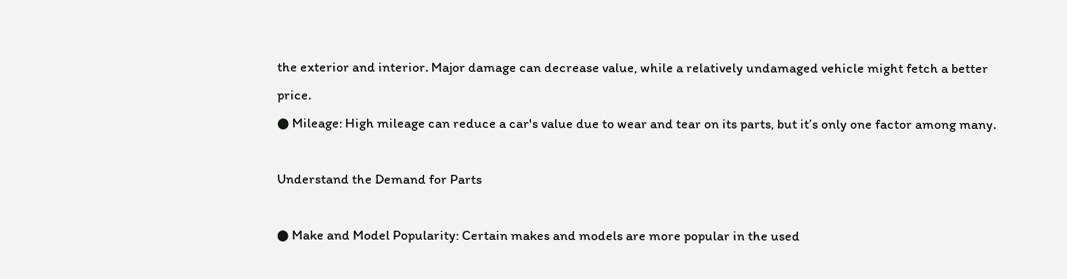the exterior and interior. Major damage can decrease value, while a relatively undamaged vehicle might fetch a better price.
● Mileage: High mileage can reduce a car's value due to wear and tear on its parts, but it’s only one factor among many.

Understand the Demand for Parts

● Make and Model Popularity: Certain makes and models are more popular in the used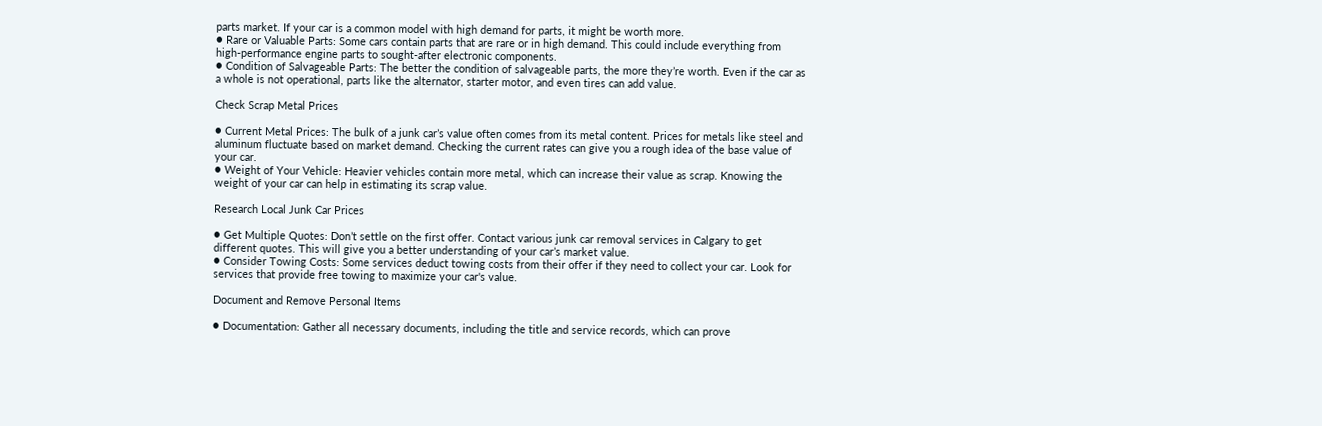parts market. If your car is a common model with high demand for parts, it might be worth more.
● Rare or Valuable Parts: Some cars contain parts that are rare or in high demand. This could include everything from high-performance engine parts to sought-after electronic components.
● Condition of Salvageable Parts: The better the condition of salvageable parts, the more they’re worth. Even if the car as a whole is not operational, parts like the alternator, starter motor, and even tires can add value.

Check Scrap Metal Prices

● Current Metal Prices: The bulk of a junk car’s value often comes from its metal content. Prices for metals like steel and aluminum fluctuate based on market demand. Checking the current rates can give you a rough idea of the base value of your car.
● Weight of Your Vehicle: Heavier vehicles contain more metal, which can increase their value as scrap. Knowing the weight of your car can help in estimating its scrap value.

Research Local Junk Car Prices

● Get Multiple Quotes: Don’t settle on the first offer. Contact various junk car removal services in Calgary to get different quotes. This will give you a better understanding of your car’s market value.
● Consider Towing Costs: Some services deduct towing costs from their offer if they need to collect your car. Look for services that provide free towing to maximize your car's value.

Document and Remove Personal Items

● Documentation: Gather all necessary documents, including the title and service records, which can prove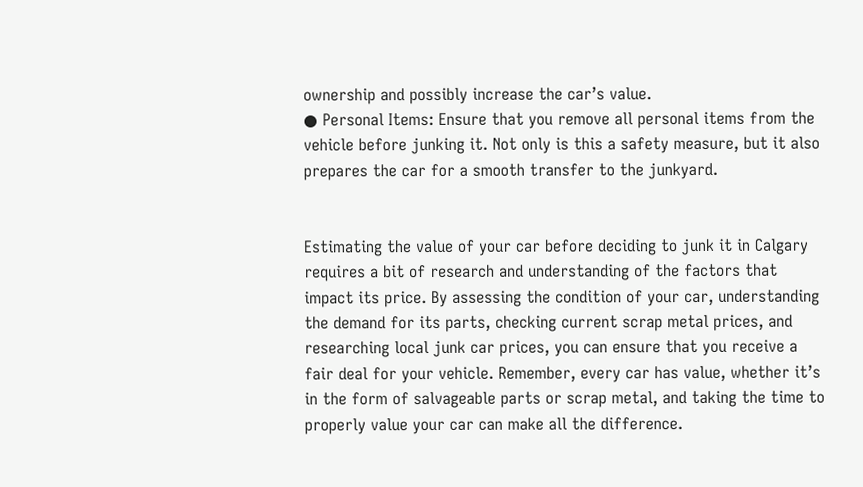ownership and possibly increase the car’s value.
● Personal Items: Ensure that you remove all personal items from the vehicle before junking it. Not only is this a safety measure, but it also prepares the car for a smooth transfer to the junkyard.


Estimating the value of your car before deciding to junk it in Calgary requires a bit of research and understanding of the factors that impact its price. By assessing the condition of your car, understanding the demand for its parts, checking current scrap metal prices, and researching local junk car prices, you can ensure that you receive a fair deal for your vehicle. Remember, every car has value, whether it’s in the form of salvageable parts or scrap metal, and taking the time to properly value your car can make all the difference.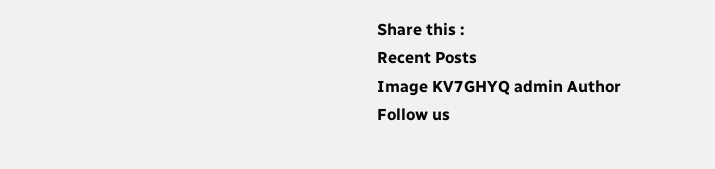Share this :
Recent Posts
Image KV7GHYQ admin Author
Follow us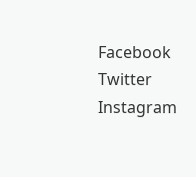Facebook Twitter Instagram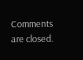Comments are closed.